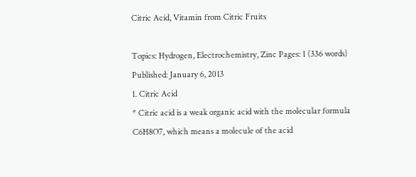Citric Acid, Vitamin from Citric Fruits

Topics: Hydrogen, Electrochemistry, Zinc Pages: 1 (336 words) Published: January 6, 2013
1. Citric Acid
* Citric acid is a weak organic acid with the molecular formula C6H8O7, which means a molecule of the acid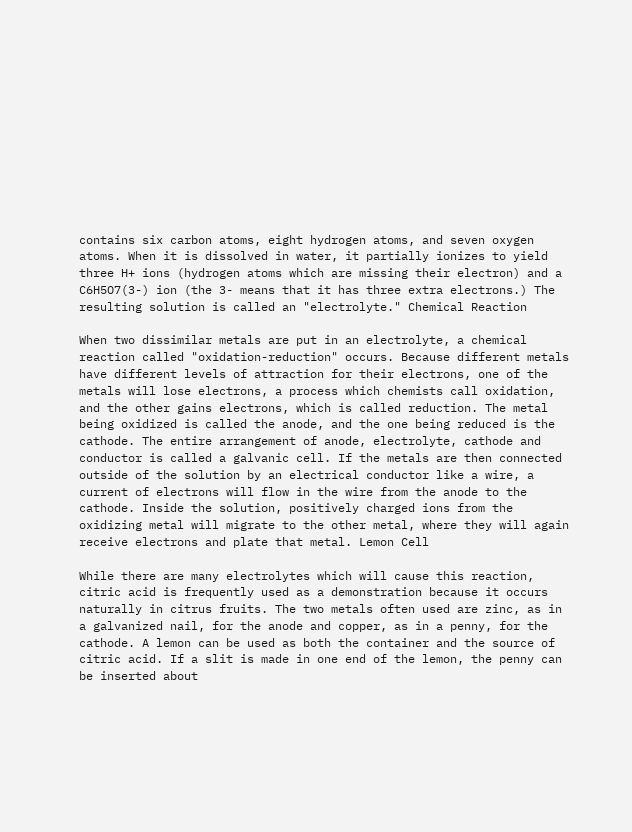contains six carbon atoms, eight hydrogen atoms, and seven oxygen atoms. When it is dissolved in water, it partially ionizes to yield three H+ ions (hydrogen atoms which are missing their electron) and a C6H5O7(3-) ion (the 3- means that it has three extra electrons.) The resulting solution is called an "electrolyte." Chemical Reaction

When two dissimilar metals are put in an electrolyte, a chemical reaction called "oxidation-reduction" occurs. Because different metals have different levels of attraction for their electrons, one of the metals will lose electrons, a process which chemists call oxidation, and the other gains electrons, which is called reduction. The metal being oxidized is called the anode, and the one being reduced is the cathode. The entire arrangement of anode, electrolyte, cathode and conductor is called a galvanic cell. If the metals are then connected outside of the solution by an electrical conductor like a wire, a current of electrons will flow in the wire from the anode to the cathode. Inside the solution, positively charged ions from the oxidizing metal will migrate to the other metal, where they will again receive electrons and plate that metal. Lemon Cell

While there are many electrolytes which will cause this reaction, citric acid is frequently used as a demonstration because it occurs naturally in citrus fruits. The two metals often used are zinc, as in a galvanized nail, for the anode and copper, as in a penny, for the cathode. A lemon can be used as both the container and the source of citric acid. If a slit is made in one end of the lemon, the penny can be inserted about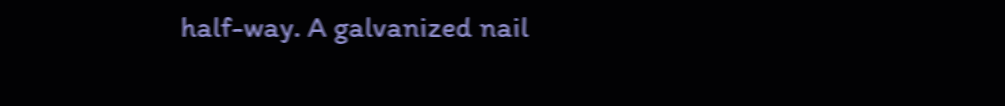half-way. A galvanized nail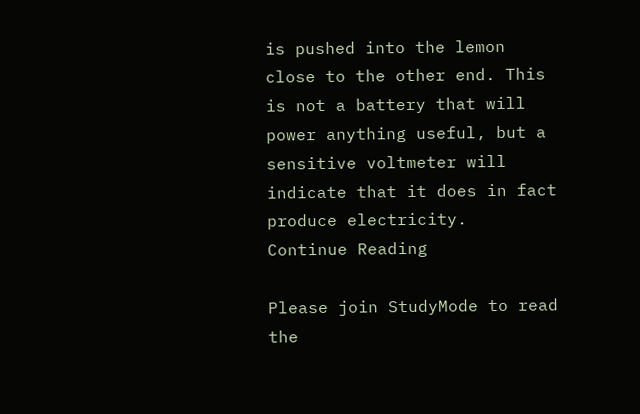is pushed into the lemon close to the other end. This is not a battery that will power anything useful, but a sensitive voltmeter will indicate that it does in fact produce electricity.
Continue Reading

Please join StudyMode to read the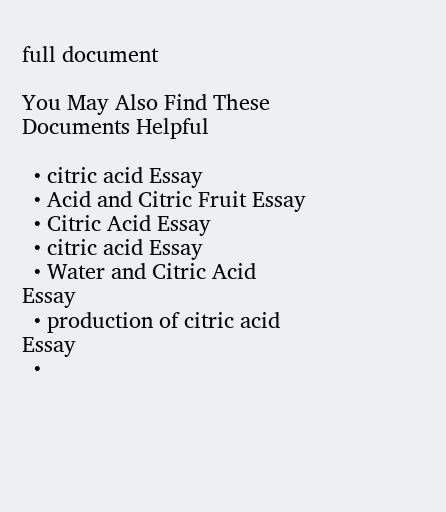full document

You May Also Find These Documents Helpful

  • citric acid Essay
  • Acid and Citric Fruit Essay
  • Citric Acid Essay
  • citric acid Essay
  • Water and Citric Acid Essay
  • production of citric acid Essay
  •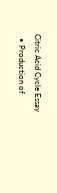Citric Acid Cycle Essay
  • Production of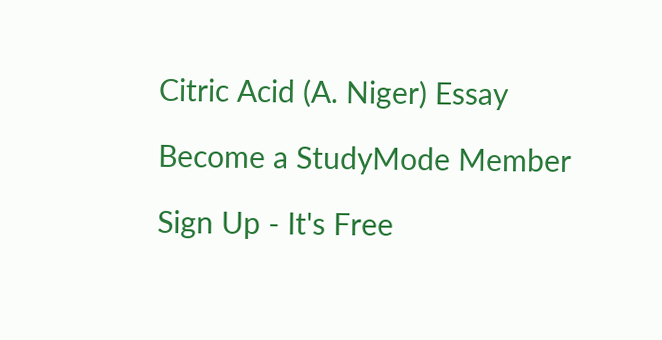Citric Acid (A. Niger) Essay

Become a StudyMode Member

Sign Up - It's Free